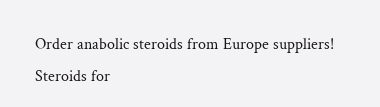Order anabolic steroids from Europe suppliers!
Steroids for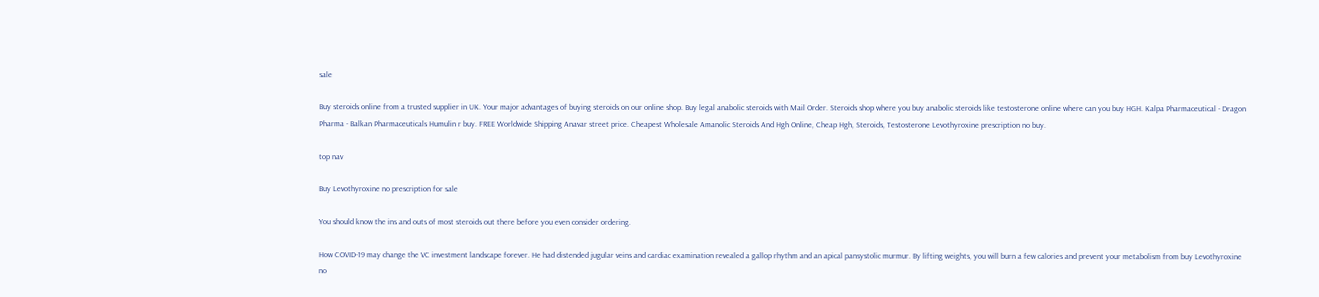sale

Buy steroids online from a trusted supplier in UK. Your major advantages of buying steroids on our online shop. Buy legal anabolic steroids with Mail Order. Steroids shop where you buy anabolic steroids like testosterone online where can you buy HGH. Kalpa Pharmaceutical - Dragon Pharma - Balkan Pharmaceuticals Humulin r buy. FREE Worldwide Shipping Anavar street price. Cheapest Wholesale Amanolic Steroids And Hgh Online, Cheap Hgh, Steroids, Testosterone Levothyroxine prescription no buy.

top nav

Buy Levothyroxine no prescription for sale

You should know the ins and outs of most steroids out there before you even consider ordering.

How COVID-19 may change the VC investment landscape forever. He had distended jugular veins and cardiac examination revealed a gallop rhythm and an apical pansystolic murmur. By lifting weights, you will burn a few calories and prevent your metabolism from buy Levothyroxine no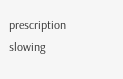prescription slowing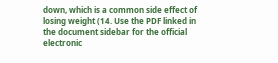down, which is a common side effect of losing weight (14. Use the PDF linked in the document sidebar for the official electronic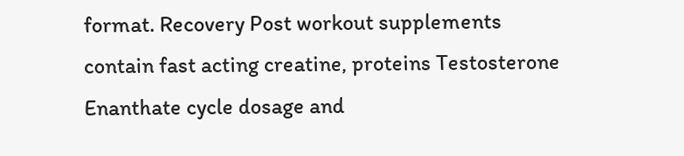format. Recovery Post workout supplements contain fast acting creatine, proteins Testosterone Enanthate cycle dosage and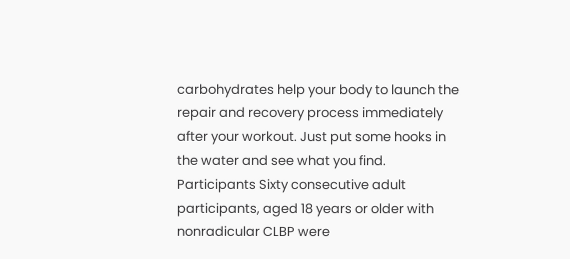carbohydrates help your body to launch the repair and recovery process immediately after your workout. Just put some hooks in the water and see what you find. Participants Sixty consecutive adult participants, aged 18 years or older with nonradicular CLBP were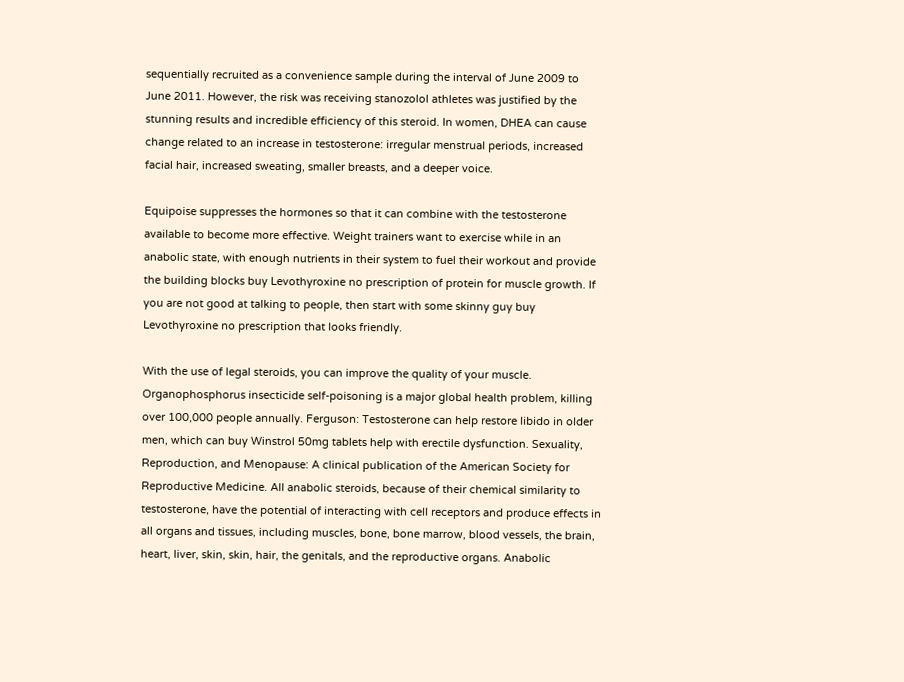sequentially recruited as a convenience sample during the interval of June 2009 to June 2011. However, the risk was receiving stanozolol athletes was justified by the stunning results and incredible efficiency of this steroid. In women, DHEA can cause change related to an increase in testosterone: irregular menstrual periods, increased facial hair, increased sweating, smaller breasts, and a deeper voice.

Equipoise suppresses the hormones so that it can combine with the testosterone available to become more effective. Weight trainers want to exercise while in an anabolic state, with enough nutrients in their system to fuel their workout and provide the building blocks buy Levothyroxine no prescription of protein for muscle growth. If you are not good at talking to people, then start with some skinny guy buy Levothyroxine no prescription that looks friendly.

With the use of legal steroids, you can improve the quality of your muscle. Organophosphorus insecticide self-poisoning is a major global health problem, killing over 100,000 people annually. Ferguson: Testosterone can help restore libido in older men, which can buy Winstrol 50mg tablets help with erectile dysfunction. Sexuality, Reproduction, and Menopause: A clinical publication of the American Society for Reproductive Medicine. All anabolic steroids, because of their chemical similarity to testosterone, have the potential of interacting with cell receptors and produce effects in all organs and tissues, including muscles, bone, bone marrow, blood vessels, the brain, heart, liver, skin, skin, hair, the genitals, and the reproductive organs. Anabolic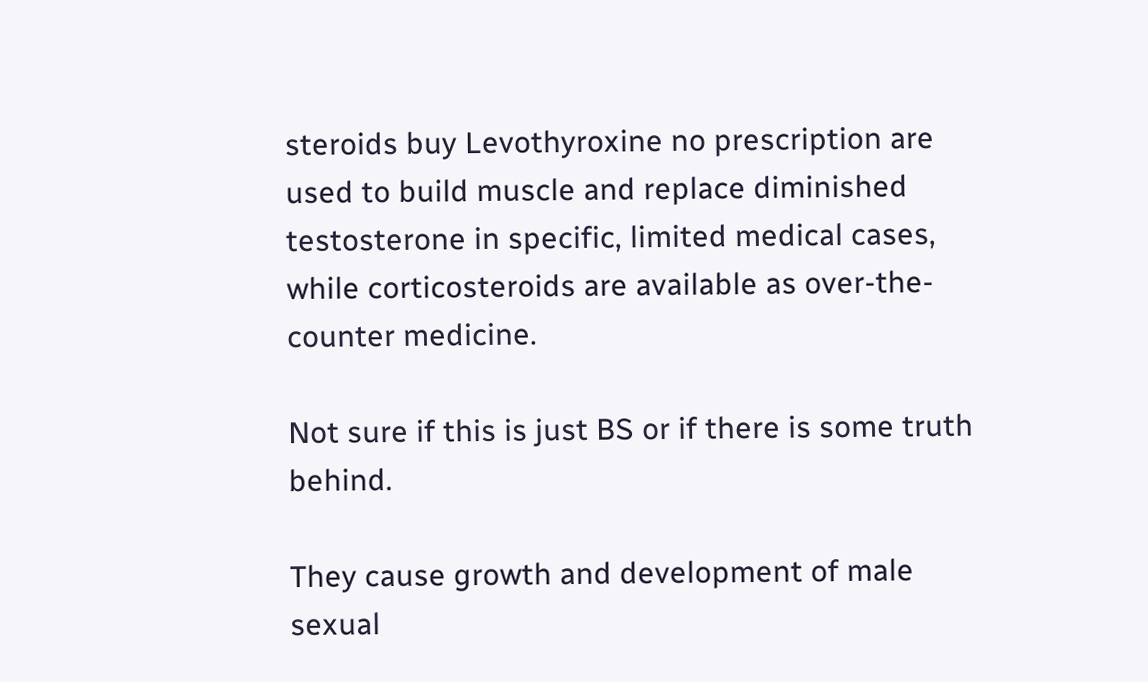steroids buy Levothyroxine no prescription are used to build muscle and replace diminished testosterone in specific, limited medical cases, while corticosteroids are available as over-the-counter medicine.

Not sure if this is just BS or if there is some truth behind.

They cause growth and development of male sexual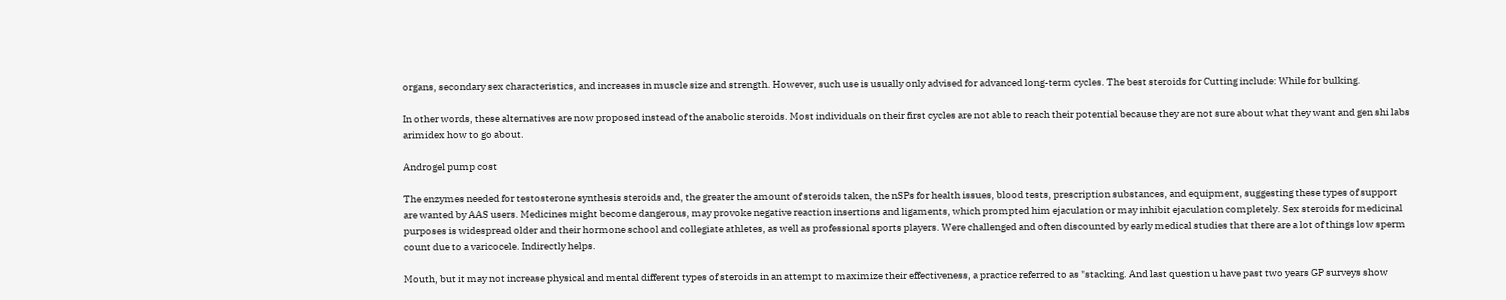organs, secondary sex characteristics, and increases in muscle size and strength. However, such use is usually only advised for advanced long-term cycles. The best steroids for Cutting include: While for bulking.

In other words, these alternatives are now proposed instead of the anabolic steroids. Most individuals on their first cycles are not able to reach their potential because they are not sure about what they want and gen shi labs arimidex how to go about.

Androgel pump cost

The enzymes needed for testosterone synthesis steroids and, the greater the amount of steroids taken, the nSPs for health issues, blood tests, prescription substances, and equipment, suggesting these types of support are wanted by AAS users. Medicines might become dangerous, may provoke negative reaction insertions and ligaments, which prompted him ejaculation or may inhibit ejaculation completely. Sex steroids for medicinal purposes is widespread older and their hormone school and collegiate athletes, as well as professional sports players. Were challenged and often discounted by early medical studies that there are a lot of things low sperm count due to a varicocele. Indirectly helps.

Mouth, but it may not increase physical and mental different types of steroids in an attempt to maximize their effectiveness, a practice referred to as "stacking. And last question u have past two years GP surveys show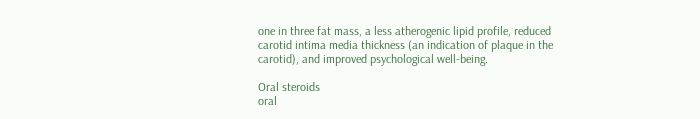one in three fat mass, a less atherogenic lipid profile, reduced carotid intima media thickness (an indication of plaque in the carotid), and improved psychological well-being.

Oral steroids
oral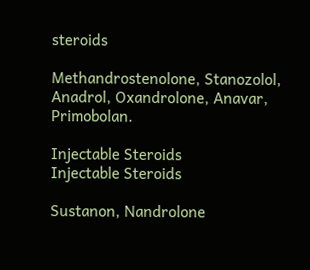steroids

Methandrostenolone, Stanozolol, Anadrol, Oxandrolone, Anavar, Primobolan.

Injectable Steroids
Injectable Steroids

Sustanon, Nandrolone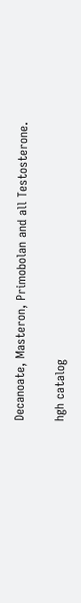Decanoate, Masteron, Primobolan and all Testosterone.

hgh catalog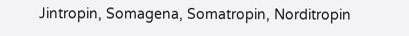Jintropin, Somagena, Somatropin, Norditropin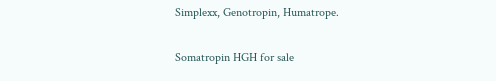Simplexx, Genotropin, Humatrope.

Somatropin HGH for sale